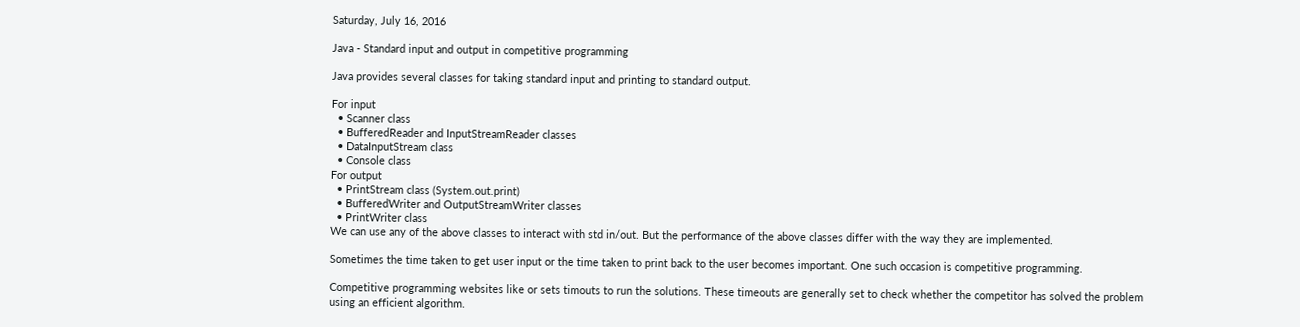Saturday, July 16, 2016

Java - Standard input and output in competitive programming

Java provides several classes for taking standard input and printing to standard output.

For input
  • Scanner class
  • BufferedReader and InputStreamReader classes
  • DataInputStream class
  • Console class
For output
  • PrintStream class (System.out.print)
  • BufferedWriter and OutputStreamWriter classes
  • PrintWriter class
We can use any of the above classes to interact with std in/out. But the performance of the above classes differ with the way they are implemented.

Sometimes the time taken to get user input or the time taken to print back to the user becomes important. One such occasion is competitive programming.

Competitive programming websites like or sets timouts to run the solutions. These timeouts are generally set to check whether the competitor has solved the problem using an efficient algorithm.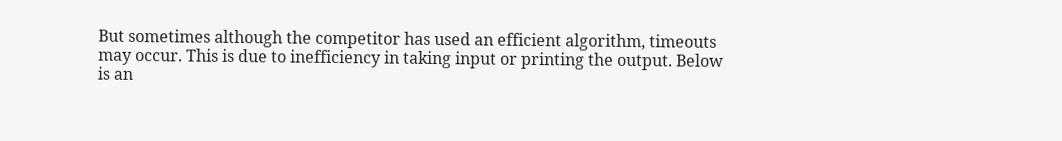But sometimes although the competitor has used an efficient algorithm, timeouts may occur. This is due to inefficiency in taking input or printing the output. Below is an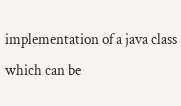implementation of a java class which can be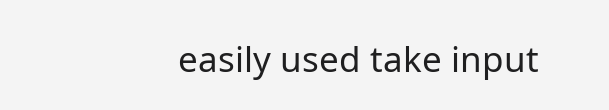easily used take input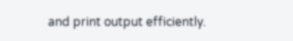and print output efficiently.